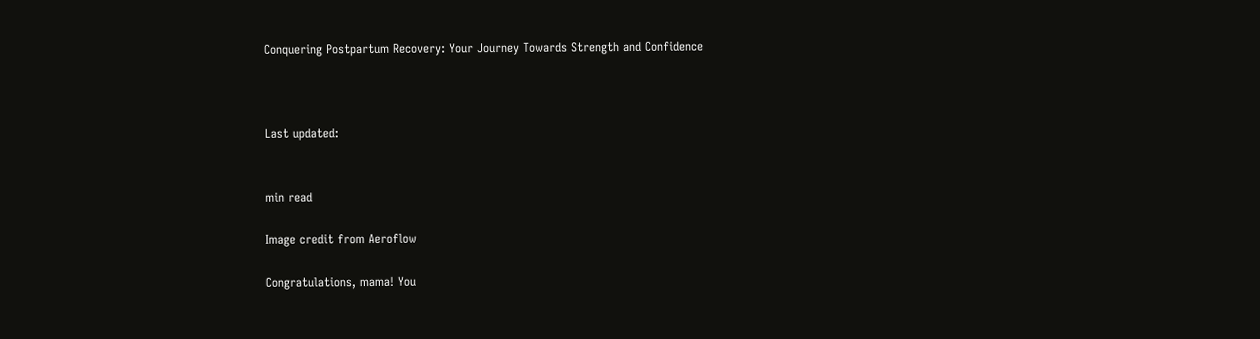Conquering Postpartum Recovery: Your Journey Towards Strength and Confidence



Last updated:


min read

Image credit from Aeroflow

Congratulations, mama! You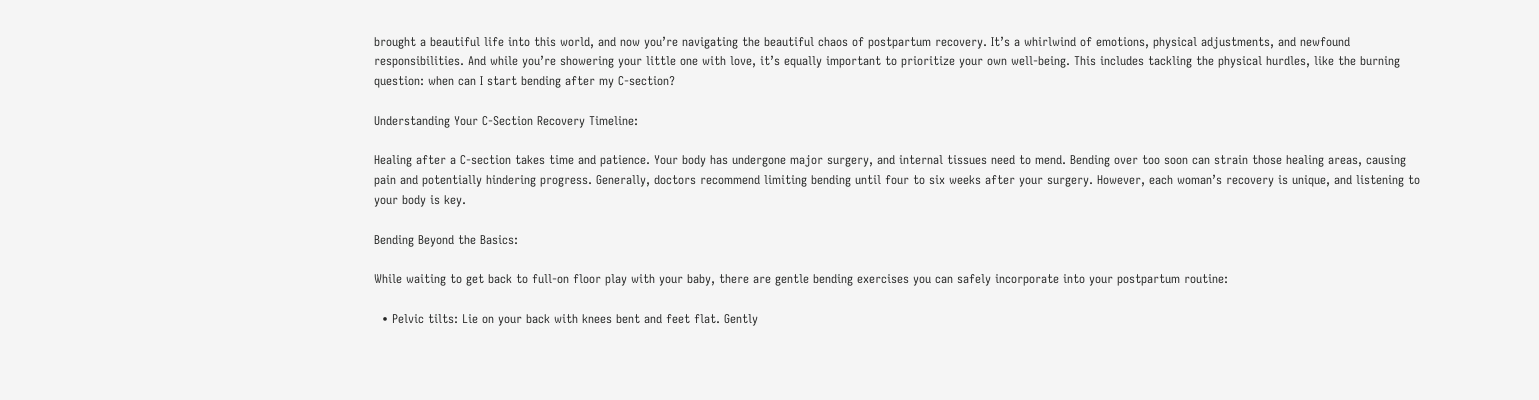brought a beautiful life into this world, and now you’re navigating the beautiful chaos of postpartum recovery. It’s a whirlwind of emotions, physical adjustments, and newfound responsibilities. And while you’re showering your little one with love, it’s equally important to prioritize your own well-being. This includes tackling the physical hurdles, like the burning question: when can I start bending after my C-section?

Understanding Your C-Section Recovery Timeline:

Healing after a C-section takes time and patience. Your body has undergone major surgery, and internal tissues need to mend. Bending over too soon can strain those healing areas, causing pain and potentially hindering progress. Generally, doctors recommend limiting bending until four to six weeks after your surgery. However, each woman’s recovery is unique, and listening to your body is key.

Bending Beyond the Basics:

While waiting to get back to full-on floor play with your baby, there are gentle bending exercises you can safely incorporate into your postpartum routine:

  • Pelvic tilts: Lie on your back with knees bent and feet flat. Gently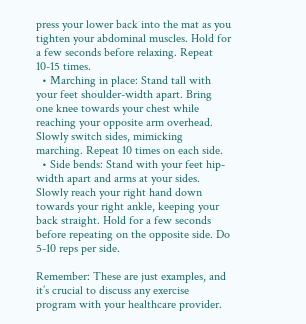press your lower back into the mat as you tighten your abdominal muscles. Hold for a few seconds before relaxing. Repeat 10-15 times.
  • Marching in place: Stand tall with your feet shoulder-width apart. Bring one knee towards your chest while reaching your opposite arm overhead. Slowly switch sides, mimicking marching. Repeat 10 times on each side.
  • Side bends: Stand with your feet hip-width apart and arms at your sides. Slowly reach your right hand down towards your right ankle, keeping your back straight. Hold for a few seconds before repeating on the opposite side. Do 5-10 reps per side.

Remember: These are just examples, and it’s crucial to discuss any exercise program with your healthcare provider.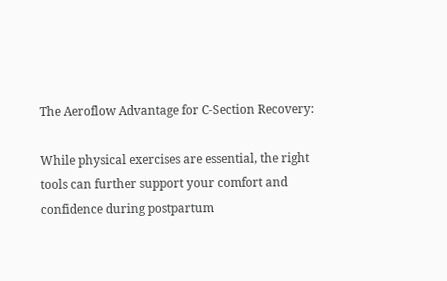The Aeroflow Advantage for C-Section Recovery:

While physical exercises are essential, the right tools can further support your comfort and confidence during postpartum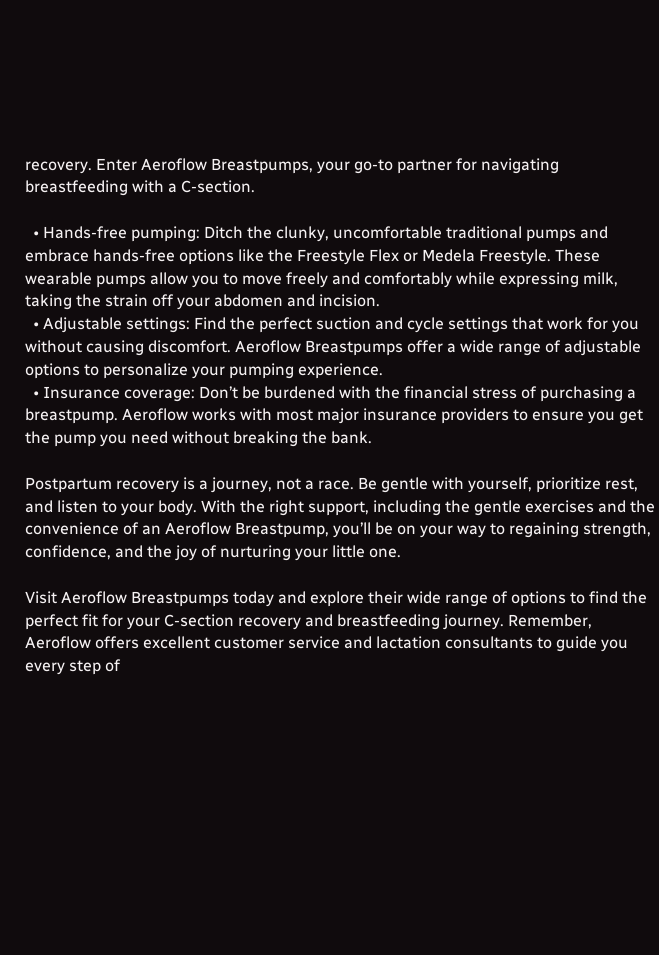recovery. Enter Aeroflow Breastpumps, your go-to partner for navigating breastfeeding with a C-section.

  • Hands-free pumping: Ditch the clunky, uncomfortable traditional pumps and embrace hands-free options like the Freestyle Flex or Medela Freestyle. These wearable pumps allow you to move freely and comfortably while expressing milk, taking the strain off your abdomen and incision.
  • Adjustable settings: Find the perfect suction and cycle settings that work for you without causing discomfort. Aeroflow Breastpumps offer a wide range of adjustable options to personalize your pumping experience.
  • Insurance coverage: Don’t be burdened with the financial stress of purchasing a breastpump. Aeroflow works with most major insurance providers to ensure you get the pump you need without breaking the bank.

Postpartum recovery is a journey, not a race. Be gentle with yourself, prioritize rest, and listen to your body. With the right support, including the gentle exercises and the convenience of an Aeroflow Breastpump, you’ll be on your way to regaining strength, confidence, and the joy of nurturing your little one.

Visit Aeroflow Breastpumps today and explore their wide range of options to find the perfect fit for your C-section recovery and breastfeeding journey. Remember, Aeroflow offers excellent customer service and lactation consultants to guide you every step of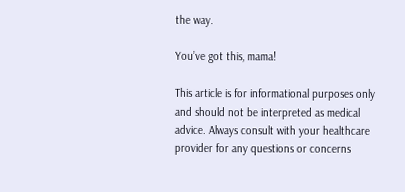the way.

You’ve got this, mama!

This article is for informational purposes only and should not be interpreted as medical advice. Always consult with your healthcare provider for any questions or concerns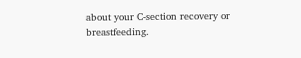about your C-section recovery or breastfeeding.